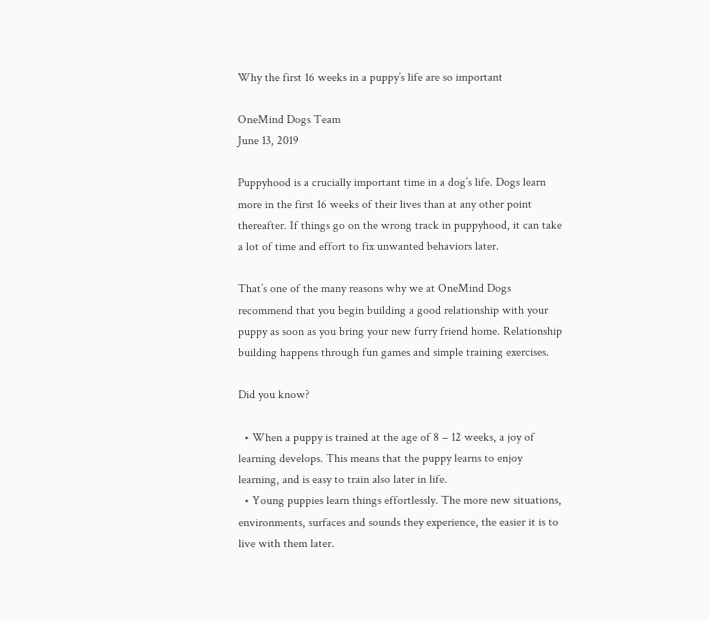Why the first 16 weeks in a puppy’s life are so important

OneMind Dogs Team
June 13, 2019

Puppyhood is a crucially important time in a dog’s life. Dogs learn more in the first 16 weeks of their lives than at any other point thereafter. If things go on the wrong track in puppyhood, it can take a lot of time and effort to fix unwanted behaviors later.

That’s one of the many reasons why we at OneMind Dogs recommend that you begin building a good relationship with your puppy as soon as you bring your new furry friend home. Relationship building happens through fun games and simple training exercises.

Did you know?

  • When a puppy is trained at the age of 8 – 12 weeks, a joy of learning develops. This means that the puppy learns to enjoy learning, and is easy to train also later in life.
  • Young puppies learn things effortlessly. The more new situations, environments, surfaces and sounds they experience, the easier it is to live with them later.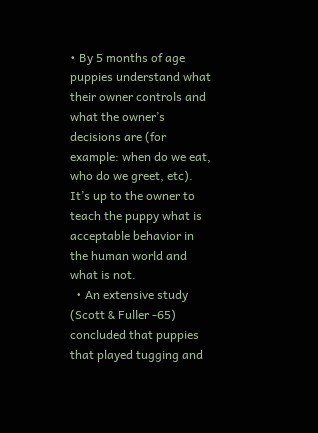• By 5 months of age puppies understand what their owner controls and what the owner’s decisions are (for example: when do we eat, who do we greet, etc). It’s up to the owner to teach the puppy what is acceptable behavior in the human world and what is not.
  • An extensive study (Scott & Fuller -65) concluded that puppies that played tugging and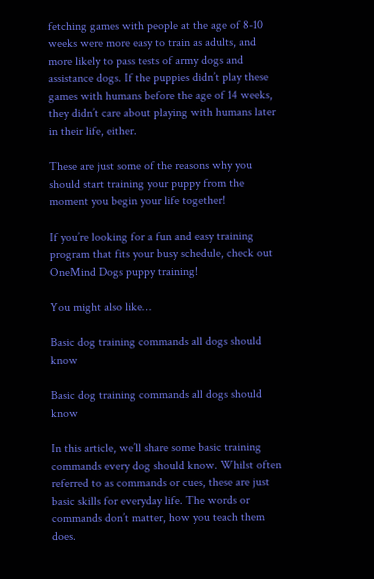fetching games with people at the age of 8-10 weeks were more easy to train as adults, and more likely to pass tests of army dogs and assistance dogs. If the puppies didn’t play these games with humans before the age of 14 weeks, they didn’t care about playing with humans later in their life, either.

These are just some of the reasons why you should start training your puppy from the moment you begin your life together!

If you’re looking for a fun and easy training program that fits your busy schedule, check out OneMind Dogs puppy training!

You might also like…

Basic dog training commands all dogs should know

Basic dog training commands all dogs should know

In this article, we’ll share some basic training commands every dog should know. Whilst often referred to as commands or cues, these are just basic skills for everyday life. The words or commands don’t matter, how you teach them does.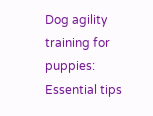Dog agility training for puppies: Essential tips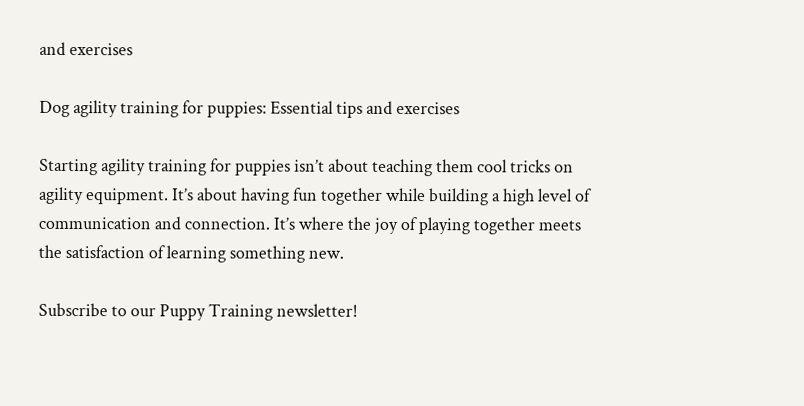and exercises

Dog agility training for puppies: Essential tips and exercises

Starting agility training for puppies isn’t about teaching them cool tricks on agility equipment. It’s about having fun together while building a high level of communication and connection. It’s where the joy of playing together meets the satisfaction of learning something new.

Subscribe to our Puppy Training newsletter!